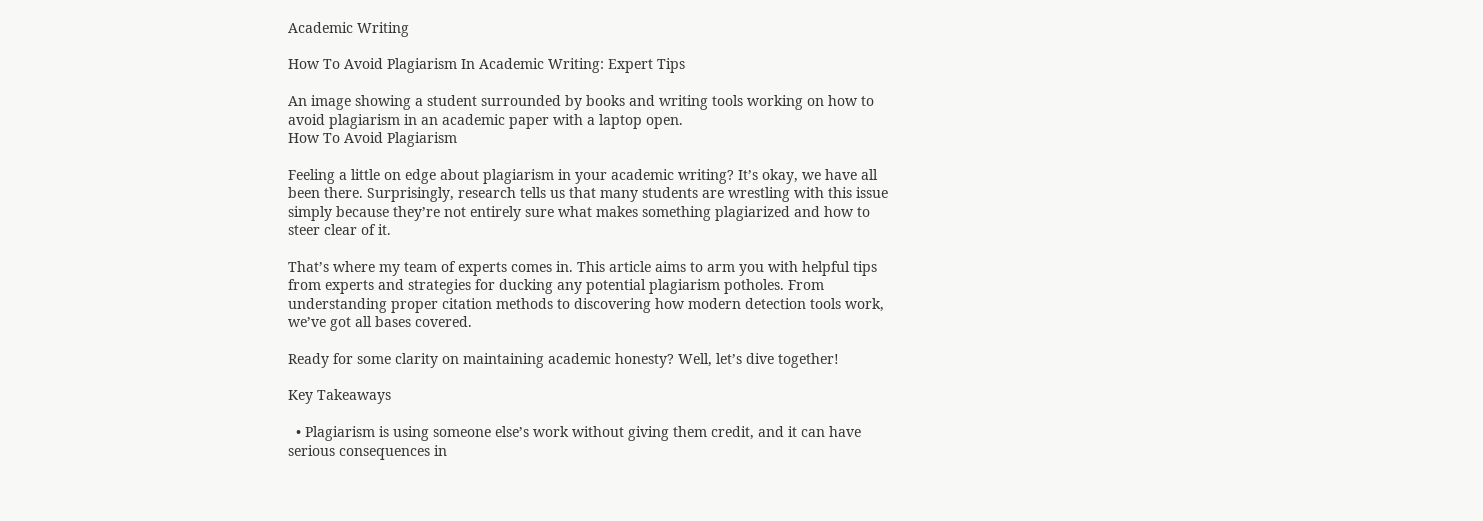Academic Writing

How To Avoid Plagiarism In Academic Writing: Expert Tips

An image showing a student surrounded by books and writing tools working on how to avoid plagiarism in an academic paper with a laptop open.
How To Avoid Plagiarism

Feeling a little on edge about plagiarism in your academic writing? It’s okay, we have all been there. Surprisingly, research tells us that many students are wrestling with this issue simply because they’re not entirely sure what makes something plagiarized and how to steer clear of it.

That’s where my team of experts comes in. This article aims to arm you with helpful tips from experts and strategies for ducking any potential plagiarism potholes. From understanding proper citation methods to discovering how modern detection tools work, we’ve got all bases covered.

Ready for some clarity on maintaining academic honesty? Well, let’s dive together!

Key Takeaways

  • Plagiarism is using someone else’s work without giving them credit, and it can have serious consequences in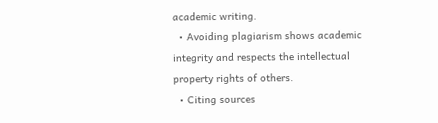academic writing.
  • Avoiding plagiarism shows academic integrity and respects the intellectual property rights of others.
  • Citing sources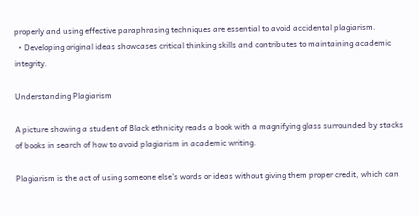properly and using effective paraphrasing techniques are essential to avoid accidental plagiarism.
  • Developing original ideas showcases critical thinking skills and contributes to maintaining academic integrity.

Understanding Plagiarism

A picture showing a student of Black ethnicity reads a book with a magnifying glass surrounded by stacks of books in search of how to avoid plagiarism in academic writing.

Plagiarism is the act of using someone else’s words or ideas without giving them proper credit, which can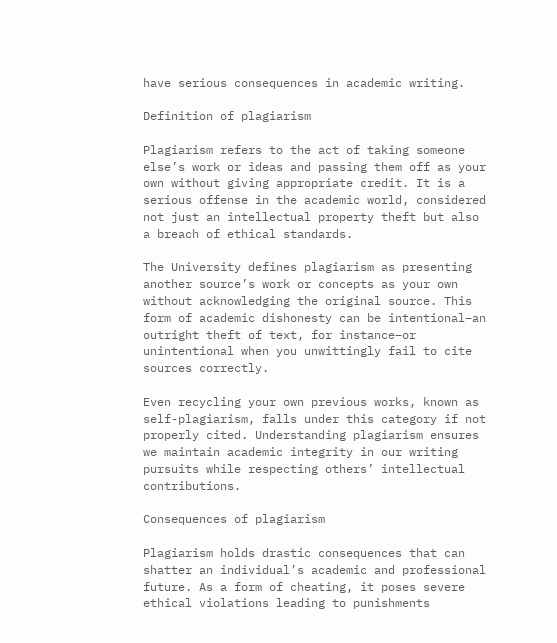have serious consequences in academic writing.

Definition of plagiarism

Plagiarism refers to the act of taking someone else’s work or ideas and passing them off as your own without giving appropriate credit. It is a serious offense in the academic world, considered not just an intellectual property theft but also a breach of ethical standards.

The University defines plagiarism as presenting another source’s work or concepts as your own without acknowledging the original source. This form of academic dishonesty can be intentional–an outright theft of text, for instance–or unintentional when you unwittingly fail to cite sources correctly.

Even recycling your own previous works, known as self-plagiarism, falls under this category if not properly cited. Understanding plagiarism ensures we maintain academic integrity in our writing pursuits while respecting others’ intellectual contributions.

Consequences of plagiarism

Plagiarism holds drastic consequences that can shatter an individual’s academic and professional future. As a form of cheating, it poses severe ethical violations leading to punishments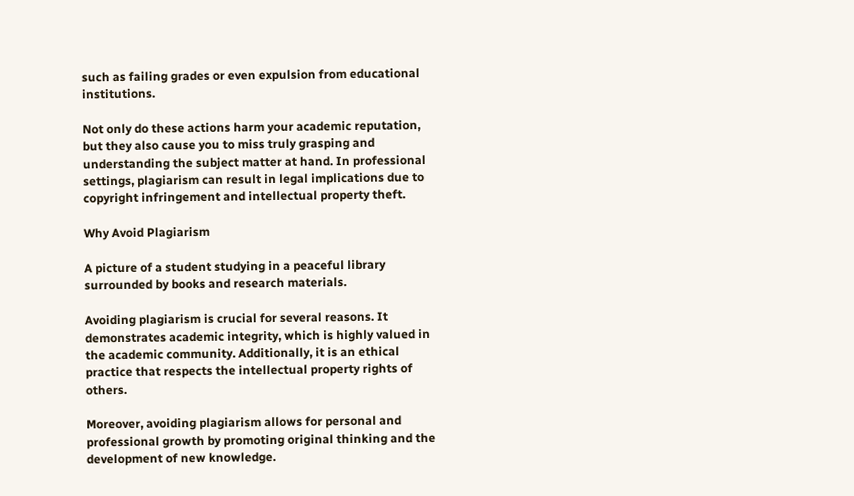such as failing grades or even expulsion from educational institutions.

Not only do these actions harm your academic reputation, but they also cause you to miss truly grasping and understanding the subject matter at hand. In professional settings, plagiarism can result in legal implications due to copyright infringement and intellectual property theft.

Why Avoid Plagiarism

A picture of a student studying in a peaceful library surrounded by books and research materials.

Avoiding plagiarism is crucial for several reasons. It demonstrates academic integrity, which is highly valued in the academic community. Additionally, it is an ethical practice that respects the intellectual property rights of others.

Moreover, avoiding plagiarism allows for personal and professional growth by promoting original thinking and the development of new knowledge.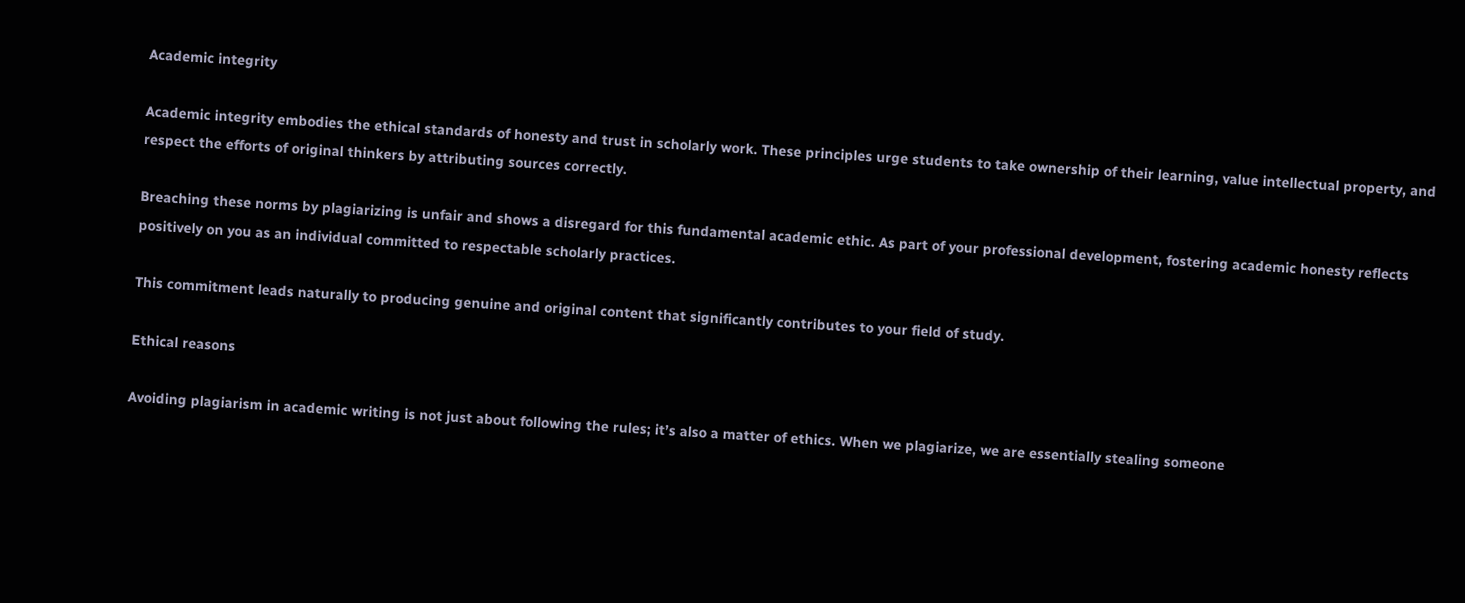Academic integrity

Academic integrity embodies the ethical standards of honesty and trust in scholarly work. These principles urge students to take ownership of their learning, value intellectual property, and respect the efforts of original thinkers by attributing sources correctly.

Breaching these norms by plagiarizing is unfair and shows a disregard for this fundamental academic ethic. As part of your professional development, fostering academic honesty reflects positively on you as an individual committed to respectable scholarly practices.

This commitment leads naturally to producing genuine and original content that significantly contributes to your field of study.

Ethical reasons

Avoiding plagiarism in academic writing is not just about following the rules; it’s also a matter of ethics. When we plagiarize, we are essentially stealing someone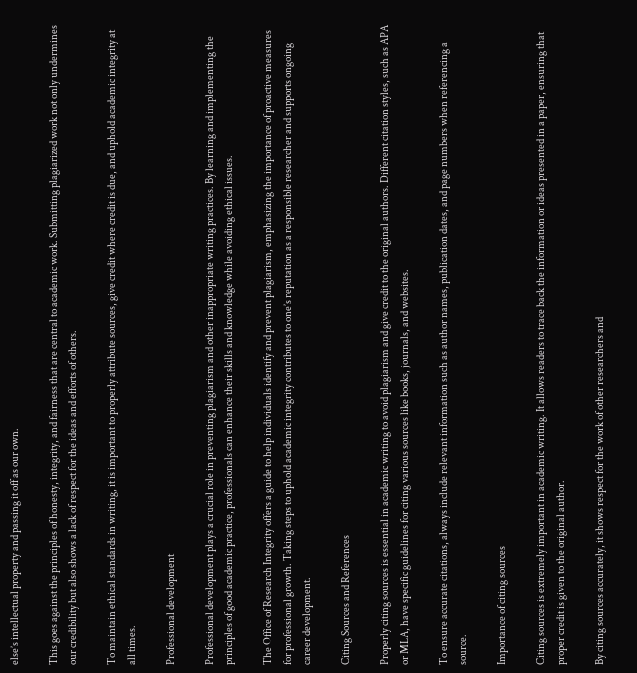else’s intellectual property and passing it off as our own.

This goes against the principles of honesty, integrity, and fairness that are central to academic work. Submitting plagiarized work not only undermines our credibility but also shows a lack of respect for the ideas and efforts of others.

To maintain ethical standards in writing, it is important to properly attribute sources, give credit where credit is due, and uphold academic integrity at all times.

Professional development

Professional development plays a crucial role in preventing plagiarism and other inappropriate writing practices. By learning and implementing the principles of good academic practice, professionals can enhance their skills and knowledge while avoiding ethical issues.

The Office of Research Integrity offers a guide to help individuals identify and prevent plagiarism, emphasizing the importance of proactive measures for professional growth. Taking steps to uphold academic integrity contributes to one’s reputation as a responsible researcher and supports ongoing career development.

Citing Sources and References

Properly citing sources is essential in academic writing to avoid plagiarism and give credit to the original authors. Different citation styles, such as APA or MLA, have specific guidelines for citing various sources like books, journals, and websites.

To ensure accurate citations, always include relevant information such as author names, publication dates, and page numbers when referencing a source.

Importance of citing sources

Citing sources is extremely important in academic writing. It allows readers to trace back the information or ideas presented in a paper, ensuring that proper credit is given to the original author.

By citing sources accurately, it shows respect for the work of other researchers and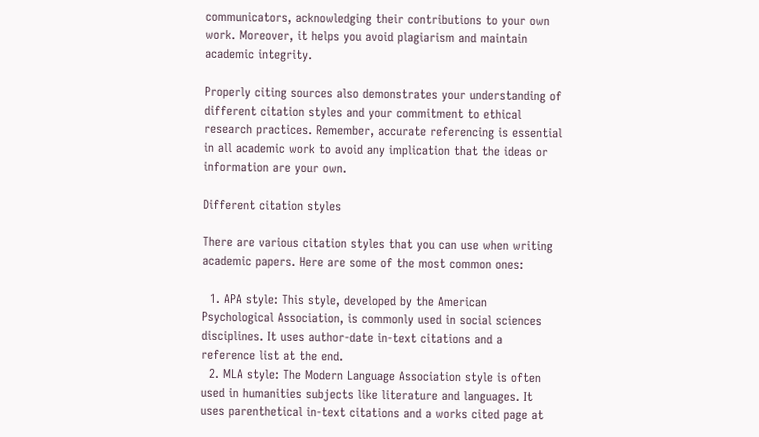communicators, acknowledging their contributions to your own work. Moreover, it helps you avoid plagiarism and maintain academic integrity.

Properly citing sources also demonstrates your understanding of different citation styles and your commitment to ethical research practices. Remember, accurate referencing is essential in all academic work to avoid any implication that the ideas or information are your own.

Different citation styles

There are various citation styles that you can use when writing academic papers. Here are some of the most common ones:

  1. APA style: This style, developed by the American Psychological Association, is commonly used in social sciences disciplines. It uses author-date in-text citations and a reference list at the end.
  2. MLA style: The Modern Language Association style is often used in humanities subjects like literature and languages. It uses parenthetical in-text citations and a works cited page at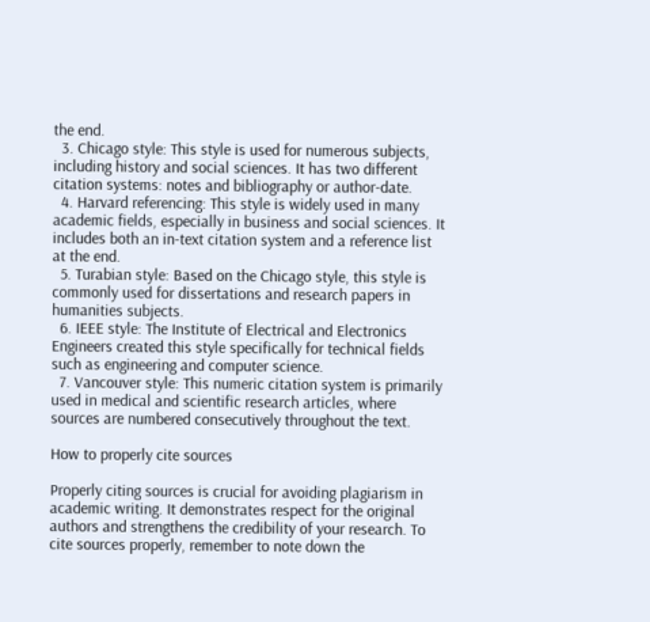the end.
  3. Chicago style: This style is used for numerous subjects, including history and social sciences. It has two different citation systems: notes and bibliography or author-date.
  4. Harvard referencing: This style is widely used in many academic fields, especially in business and social sciences. It includes both an in-text citation system and a reference list at the end.
  5. Turabian style: Based on the Chicago style, this style is commonly used for dissertations and research papers in humanities subjects.
  6. IEEE style: The Institute of Electrical and Electronics Engineers created this style specifically for technical fields such as engineering and computer science.
  7. Vancouver style: This numeric citation system is primarily used in medical and scientific research articles, where sources are numbered consecutively throughout the text.

How to properly cite sources

Properly citing sources is crucial for avoiding plagiarism in academic writing. It demonstrates respect for the original authors and strengthens the credibility of your research. To cite sources properly, remember to note down the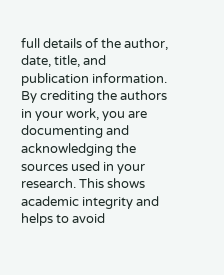full details of the author, date, title, and publication information. By crediting the authors in your work, you are documenting and acknowledging the sources used in your research. This shows academic integrity and helps to avoid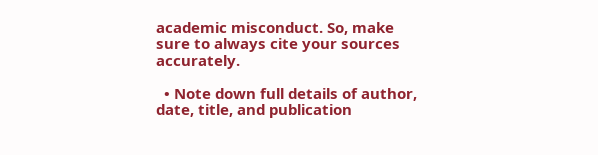academic misconduct. So, make sure to always cite your sources accurately.

  • Note down full details of author, date, title, and publication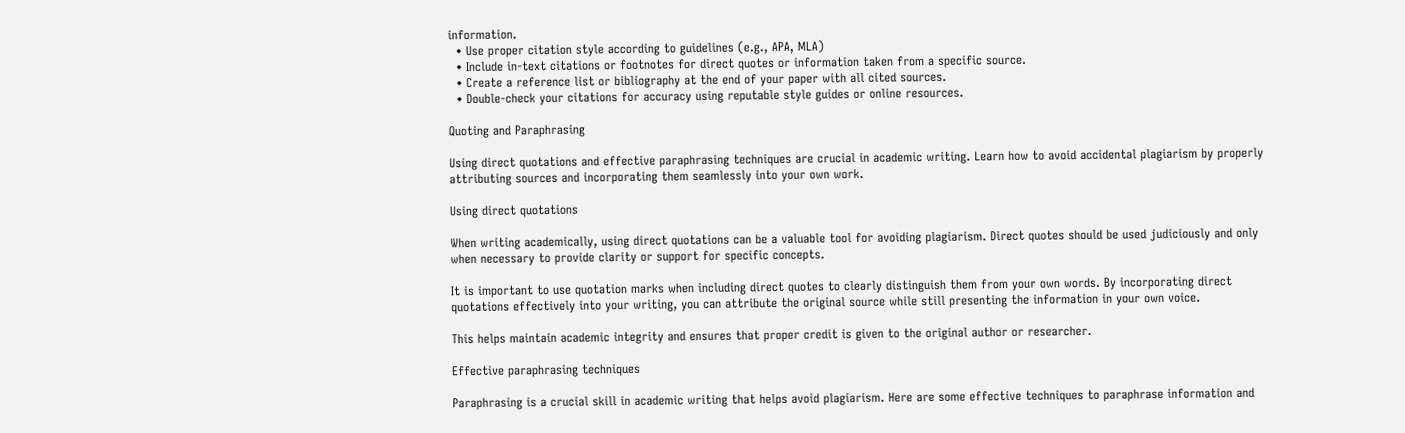information.
  • Use proper citation style according to guidelines (e.g., APA, MLA)
  • Include in-text citations or footnotes for direct quotes or information taken from a specific source.
  • Create a reference list or bibliography at the end of your paper with all cited sources.
  • Double-check your citations for accuracy using reputable style guides or online resources.

Quoting and Paraphrasing

Using direct quotations and effective paraphrasing techniques are crucial in academic writing. Learn how to avoid accidental plagiarism by properly attributing sources and incorporating them seamlessly into your own work.

Using direct quotations

When writing academically, using direct quotations can be a valuable tool for avoiding plagiarism. Direct quotes should be used judiciously and only when necessary to provide clarity or support for specific concepts.

It is important to use quotation marks when including direct quotes to clearly distinguish them from your own words. By incorporating direct quotations effectively into your writing, you can attribute the original source while still presenting the information in your own voice.

This helps maintain academic integrity and ensures that proper credit is given to the original author or researcher.

Effective paraphrasing techniques

Paraphrasing is a crucial skill in academic writing that helps avoid plagiarism. Here are some effective techniques to paraphrase information and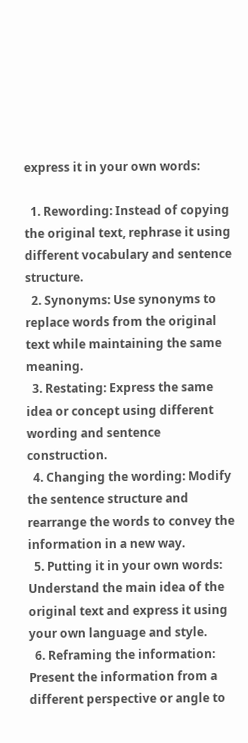express it in your own words:

  1. Rewording: Instead of copying the original text, rephrase it using different vocabulary and sentence structure.
  2. Synonyms: Use synonyms to replace words from the original text while maintaining the same meaning.
  3. Restating: Express the same idea or concept using different wording and sentence construction.
  4. Changing the wording: Modify the sentence structure and rearrange the words to convey the information in a new way.
  5. Putting it in your own words: Understand the main idea of the original text and express it using your own language and style.
  6. Reframing the information: Present the information from a different perspective or angle to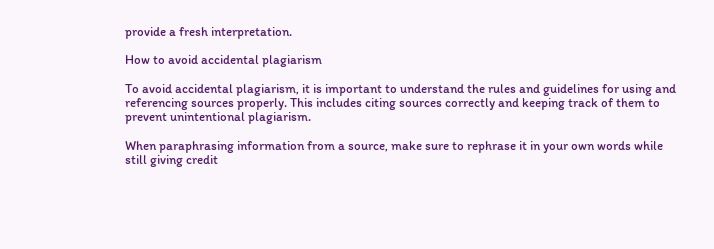provide a fresh interpretation.

How to avoid accidental plagiarism

To avoid accidental plagiarism, it is important to understand the rules and guidelines for using and referencing sources properly. This includes citing sources correctly and keeping track of them to prevent unintentional plagiarism.

When paraphrasing information from a source, make sure to rephrase it in your own words while still giving credit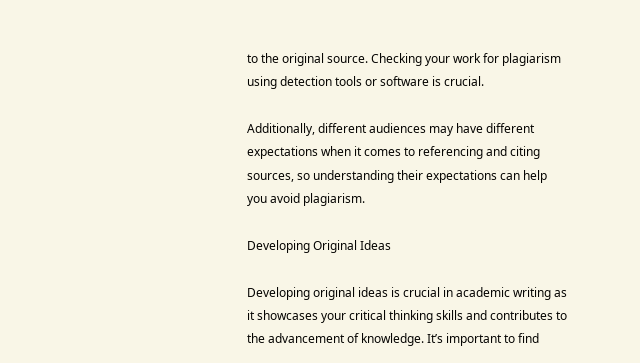to the original source. Checking your work for plagiarism using detection tools or software is crucial.

Additionally, different audiences may have different expectations when it comes to referencing and citing sources, so understanding their expectations can help you avoid plagiarism.

Developing Original Ideas

Developing original ideas is crucial in academic writing as it showcases your critical thinking skills and contributes to the advancement of knowledge. It’s important to find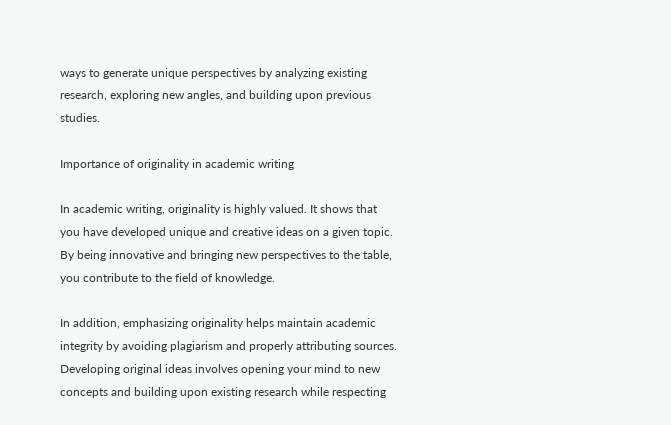ways to generate unique perspectives by analyzing existing research, exploring new angles, and building upon previous studies.

Importance of originality in academic writing

In academic writing, originality is highly valued. It shows that you have developed unique and creative ideas on a given topic. By being innovative and bringing new perspectives to the table, you contribute to the field of knowledge.

In addition, emphasizing originality helps maintain academic integrity by avoiding plagiarism and properly attributing sources. Developing original ideas involves opening your mind to new concepts and building upon existing research while respecting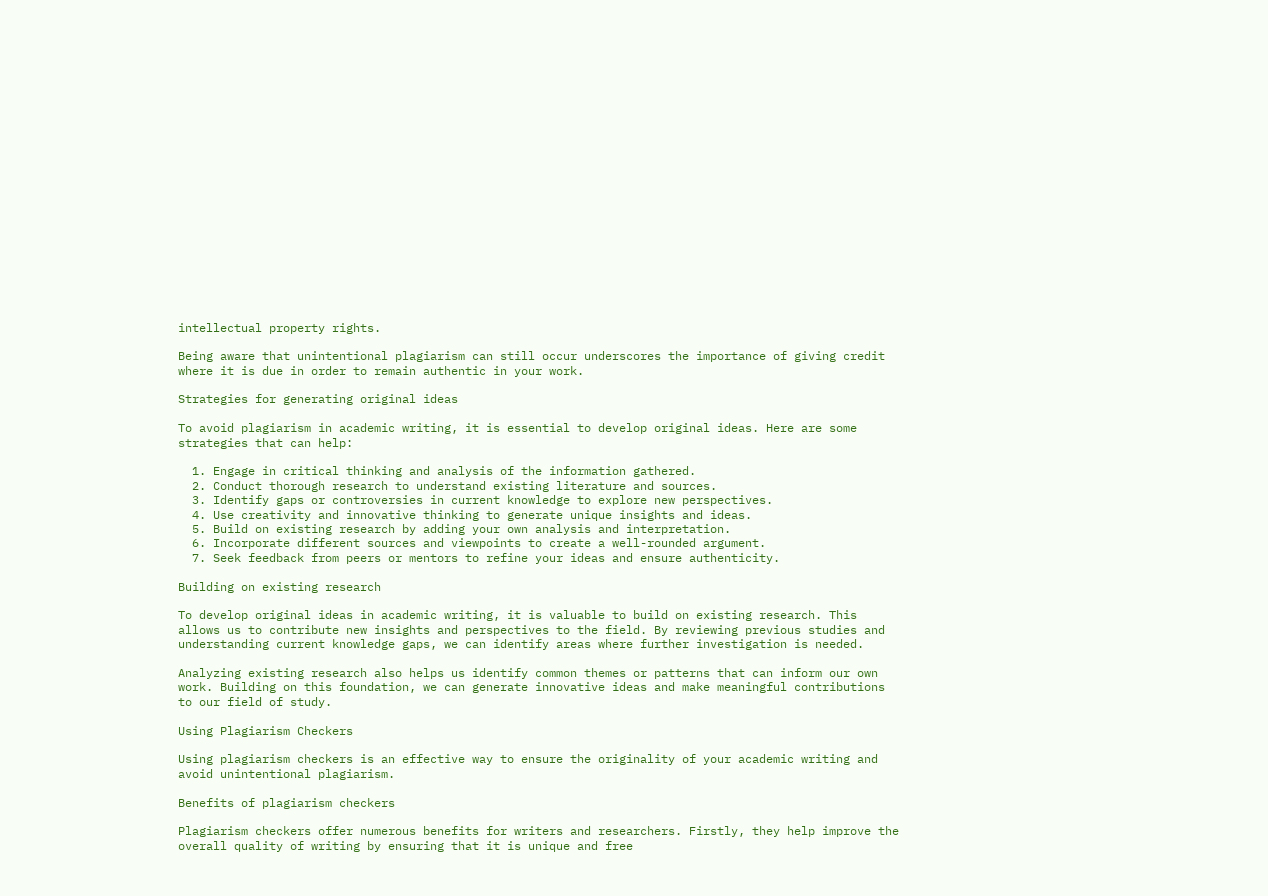intellectual property rights.

Being aware that unintentional plagiarism can still occur underscores the importance of giving credit where it is due in order to remain authentic in your work.

Strategies for generating original ideas

To avoid plagiarism in academic writing, it is essential to develop original ideas. Here are some strategies that can help:

  1. Engage in critical thinking and analysis of the information gathered.
  2. Conduct thorough research to understand existing literature and sources.
  3. Identify gaps or controversies in current knowledge to explore new perspectives.
  4. Use creativity and innovative thinking to generate unique insights and ideas.
  5. Build on existing research by adding your own analysis and interpretation.
  6. Incorporate different sources and viewpoints to create a well-rounded argument.
  7. Seek feedback from peers or mentors to refine your ideas and ensure authenticity.

Building on existing research

To develop original ideas in academic writing, it is valuable to build on existing research. This allows us to contribute new insights and perspectives to the field. By reviewing previous studies and understanding current knowledge gaps, we can identify areas where further investigation is needed.

Analyzing existing research also helps us identify common themes or patterns that can inform our own work. Building on this foundation, we can generate innovative ideas and make meaningful contributions to our field of study.

Using Plagiarism Checkers

Using plagiarism checkers is an effective way to ensure the originality of your academic writing and avoid unintentional plagiarism.

Benefits of plagiarism checkers

Plagiarism checkers offer numerous benefits for writers and researchers. Firstly, they help improve the overall quality of writing by ensuring that it is unique and free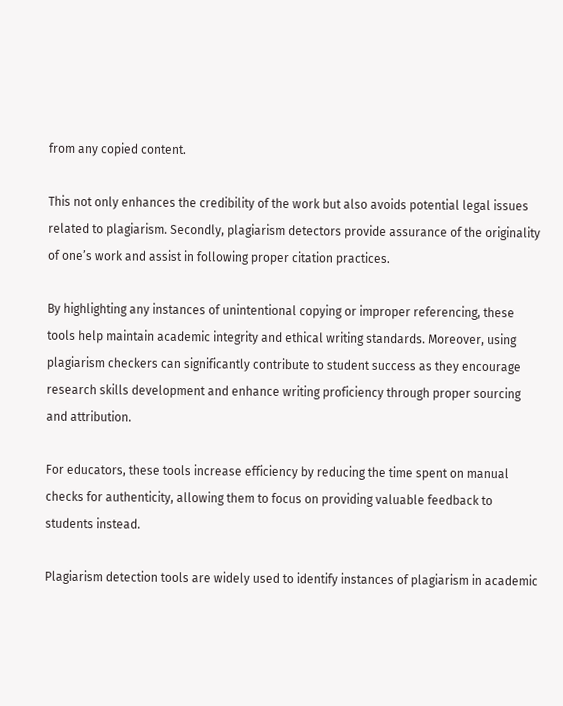from any copied content.

This not only enhances the credibility of the work but also avoids potential legal issues related to plagiarism. Secondly, plagiarism detectors provide assurance of the originality of one’s work and assist in following proper citation practices.

By highlighting any instances of unintentional copying or improper referencing, these tools help maintain academic integrity and ethical writing standards. Moreover, using plagiarism checkers can significantly contribute to student success as they encourage research skills development and enhance writing proficiency through proper sourcing and attribution.

For educators, these tools increase efficiency by reducing the time spent on manual checks for authenticity, allowing them to focus on providing valuable feedback to students instead.

Plagiarism detection tools are widely used to identify instances of plagiarism in academic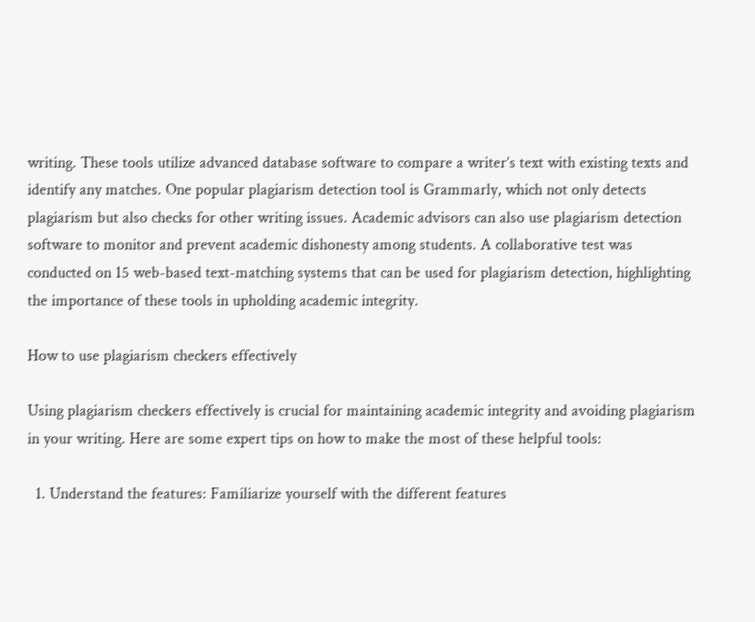writing. These tools utilize advanced database software to compare a writer’s text with existing texts and identify any matches. One popular plagiarism detection tool is Grammarly, which not only detects plagiarism but also checks for other writing issues. Academic advisors can also use plagiarism detection software to monitor and prevent academic dishonesty among students. A collaborative test was conducted on 15 web-based text-matching systems that can be used for plagiarism detection, highlighting the importance of these tools in upholding academic integrity.

How to use plagiarism checkers effectively

Using plagiarism checkers effectively is crucial for maintaining academic integrity and avoiding plagiarism in your writing. Here are some expert tips on how to make the most of these helpful tools:

  1. Understand the features: Familiarize yourself with the different features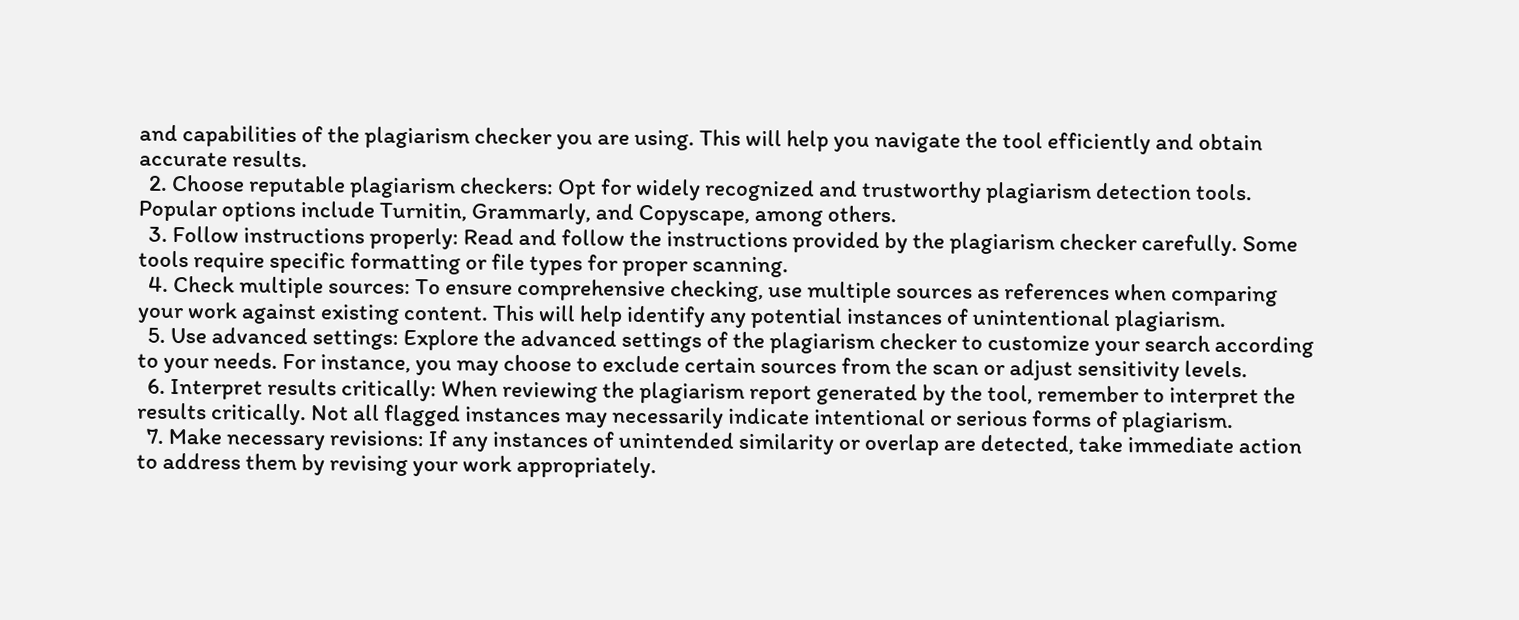and capabilities of the plagiarism checker you are using. This will help you navigate the tool efficiently and obtain accurate results.
  2. Choose reputable plagiarism checkers: Opt for widely recognized and trustworthy plagiarism detection tools. Popular options include Turnitin, Grammarly, and Copyscape, among others.
  3. Follow instructions properly: Read and follow the instructions provided by the plagiarism checker carefully. Some tools require specific formatting or file types for proper scanning.
  4. Check multiple sources: To ensure comprehensive checking, use multiple sources as references when comparing your work against existing content. This will help identify any potential instances of unintentional plagiarism.
  5. Use advanced settings: Explore the advanced settings of the plagiarism checker to customize your search according to your needs. For instance, you may choose to exclude certain sources from the scan or adjust sensitivity levels.
  6. Interpret results critically: When reviewing the plagiarism report generated by the tool, remember to interpret the results critically. Not all flagged instances may necessarily indicate intentional or serious forms of plagiarism.
  7. Make necessary revisions: If any instances of unintended similarity or overlap are detected, take immediate action to address them by revising your work appropriately.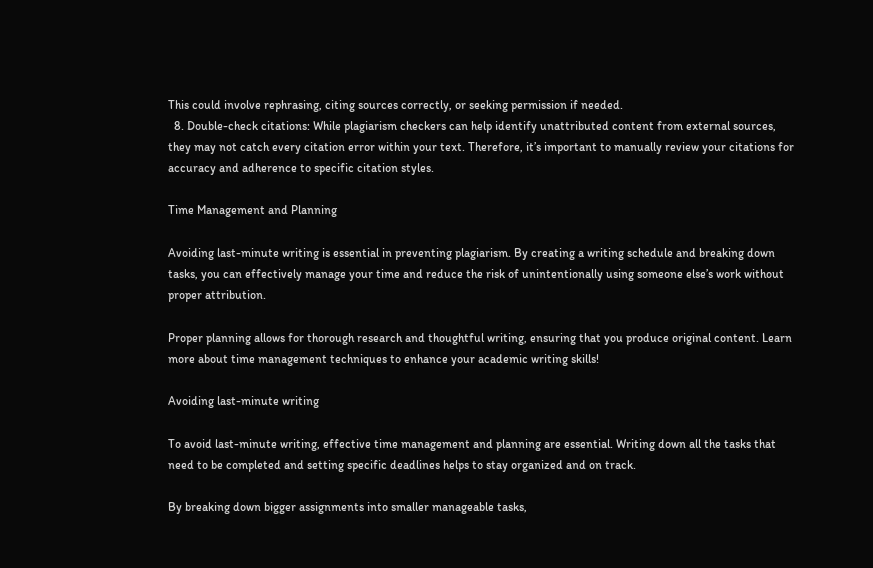This could involve rephrasing, citing sources correctly, or seeking permission if needed.
  8. Double-check citations: While plagiarism checkers can help identify unattributed content from external sources, they may not catch every citation error within your text. Therefore, it’s important to manually review your citations for accuracy and adherence to specific citation styles.

Time Management and Planning

Avoiding last-minute writing is essential in preventing plagiarism. By creating a writing schedule and breaking down tasks, you can effectively manage your time and reduce the risk of unintentionally using someone else’s work without proper attribution.

Proper planning allows for thorough research and thoughtful writing, ensuring that you produce original content. Learn more about time management techniques to enhance your academic writing skills!

Avoiding last-minute writing

To avoid last-minute writing, effective time management and planning are essential. Writing down all the tasks that need to be completed and setting specific deadlines helps to stay organized and on track.

By breaking down bigger assignments into smaller manageable tasks,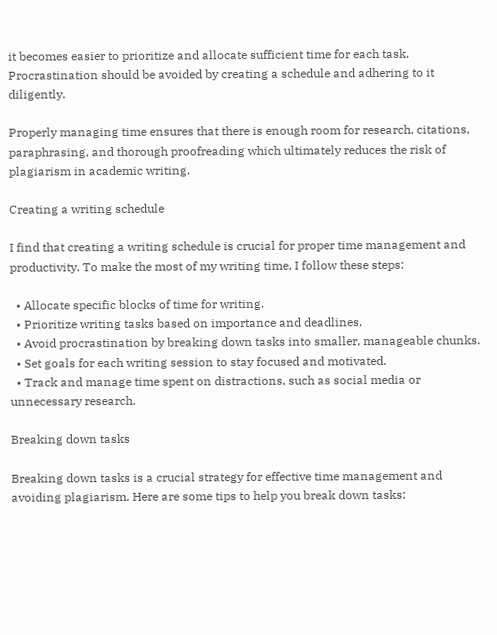it becomes easier to prioritize and allocate sufficient time for each task. Procrastination should be avoided by creating a schedule and adhering to it diligently.

Properly managing time ensures that there is enough room for research, citations, paraphrasing, and thorough proofreading which ultimately reduces the risk of plagiarism in academic writing.

Creating a writing schedule

I find that creating a writing schedule is crucial for proper time management and productivity. To make the most of my writing time, I follow these steps:

  • Allocate specific blocks of time for writing.
  • Prioritize writing tasks based on importance and deadlines.
  • Avoid procrastination by breaking down tasks into smaller, manageable chunks.
  • Set goals for each writing session to stay focused and motivated.
  • Track and manage time spent on distractions, such as social media or unnecessary research.

Breaking down tasks

Breaking down tasks is a crucial strategy for effective time management and avoiding plagiarism. Here are some tips to help you break down tasks: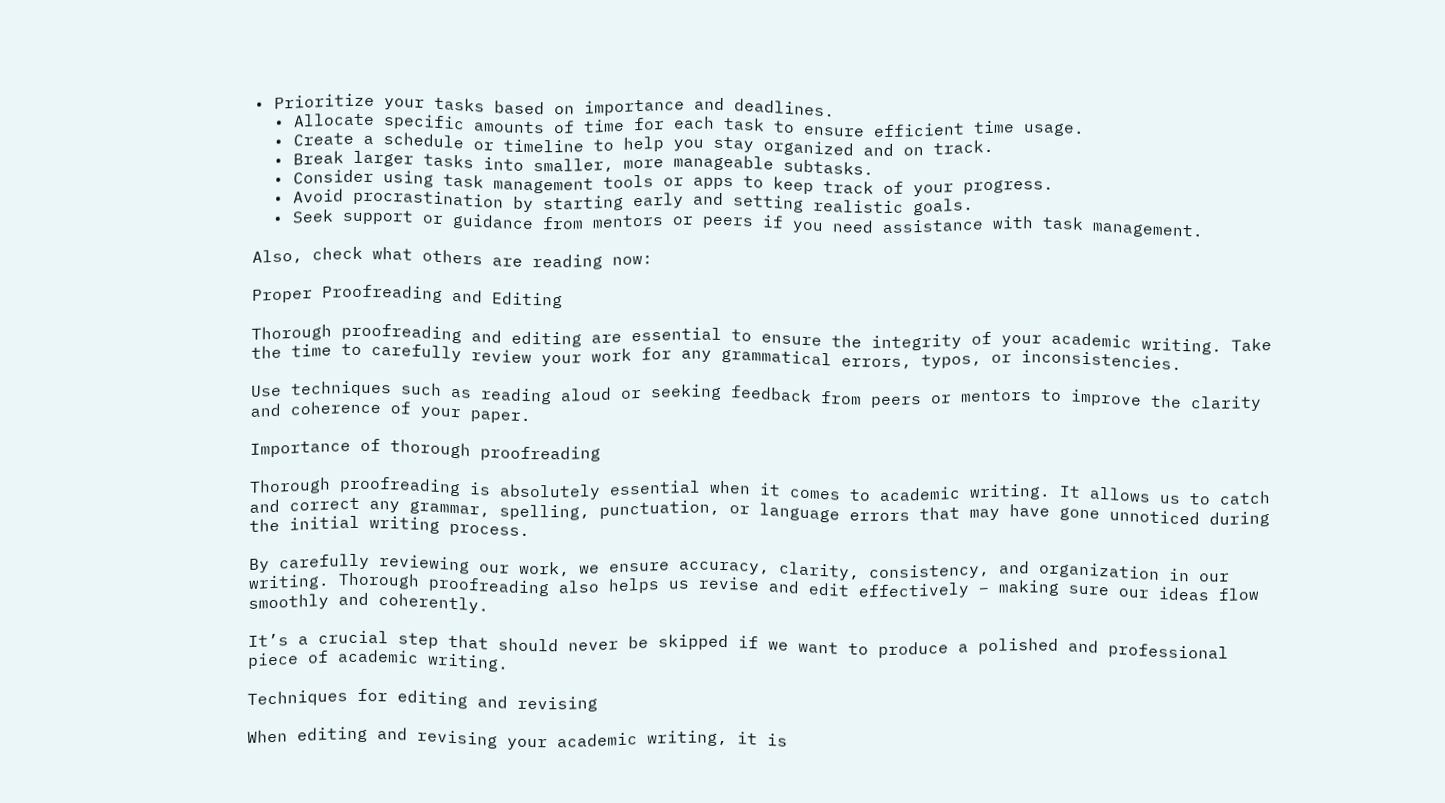• Prioritize your tasks based on importance and deadlines.
  • Allocate specific amounts of time for each task to ensure efficient time usage.
  • Create a schedule or timeline to help you stay organized and on track.
  • Break larger tasks into smaller, more manageable subtasks.
  • Consider using task management tools or apps to keep track of your progress.
  • Avoid procrastination by starting early and setting realistic goals.
  • Seek support or guidance from mentors or peers if you need assistance with task management.

Also, check what others are reading now:

Proper Proofreading and Editing

Thorough proofreading and editing are essential to ensure the integrity of your academic writing. Take the time to carefully review your work for any grammatical errors, typos, or inconsistencies.

Use techniques such as reading aloud or seeking feedback from peers or mentors to improve the clarity and coherence of your paper.

Importance of thorough proofreading

Thorough proofreading is absolutely essential when it comes to academic writing. It allows us to catch and correct any grammar, spelling, punctuation, or language errors that may have gone unnoticed during the initial writing process.

By carefully reviewing our work, we ensure accuracy, clarity, consistency, and organization in our writing. Thorough proofreading also helps us revise and edit effectively – making sure our ideas flow smoothly and coherently.

It’s a crucial step that should never be skipped if we want to produce a polished and professional piece of academic writing.

Techniques for editing and revising

When editing and revising your academic writing, it is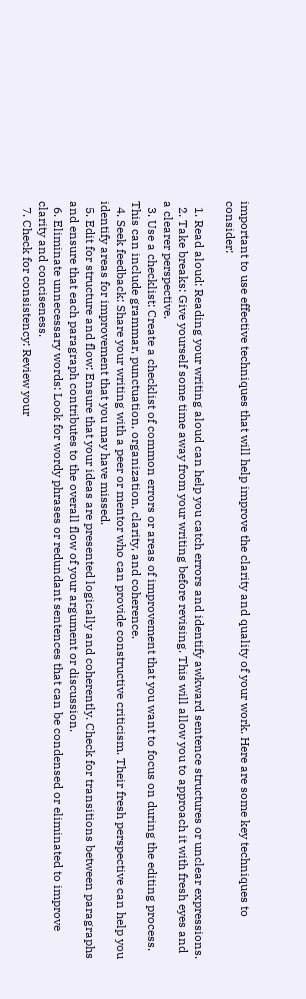important to use effective techniques that will help improve the clarity and quality of your work. Here are some key techniques to consider:

  1. Read aloud: Reading your writing aloud can help you catch errors and identify awkward sentence structures or unclear expressions.
  2. Take breaks: Give yourself some time away from your writing before revising. This will allow you to approach it with fresh eyes and a clearer perspective.
  3. Use a checklist: Create a checklist of common errors or areas of improvement that you want to focus on during the editing process. This can include grammar, punctuation, organization, clarity, and coherence.
  4. Seek feedback: Share your writing with a peer or mentor who can provide constructive criticism. Their fresh perspective can help you identify areas for improvement that you may have missed.
  5. Edit for structure and flow: Ensure that your ideas are presented logically and coherently. Check for transitions between paragraphs and ensure that each paragraph contributes to the overall flow of your argument or discussion.
  6. Eliminate unnecessary words: Look for wordy phrases or redundant sentences that can be condensed or eliminated to improve clarity and conciseness.
  7. Check for consistency: Review your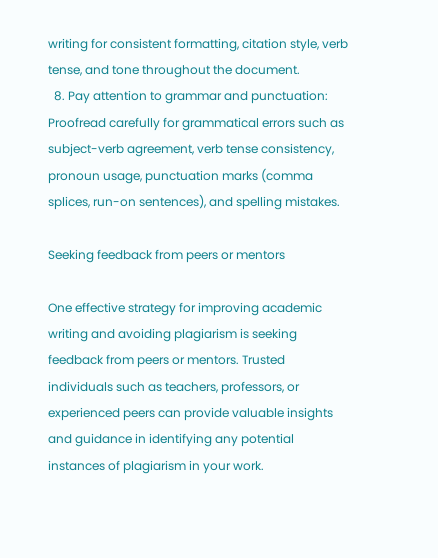writing for consistent formatting, citation style, verb tense, and tone throughout the document.
  8. Pay attention to grammar and punctuation: Proofread carefully for grammatical errors such as subject-verb agreement, verb tense consistency, pronoun usage, punctuation marks (comma splices, run-on sentences), and spelling mistakes.

Seeking feedback from peers or mentors

One effective strategy for improving academic writing and avoiding plagiarism is seeking feedback from peers or mentors. Trusted individuals such as teachers, professors, or experienced peers can provide valuable insights and guidance in identifying any potential instances of plagiarism in your work.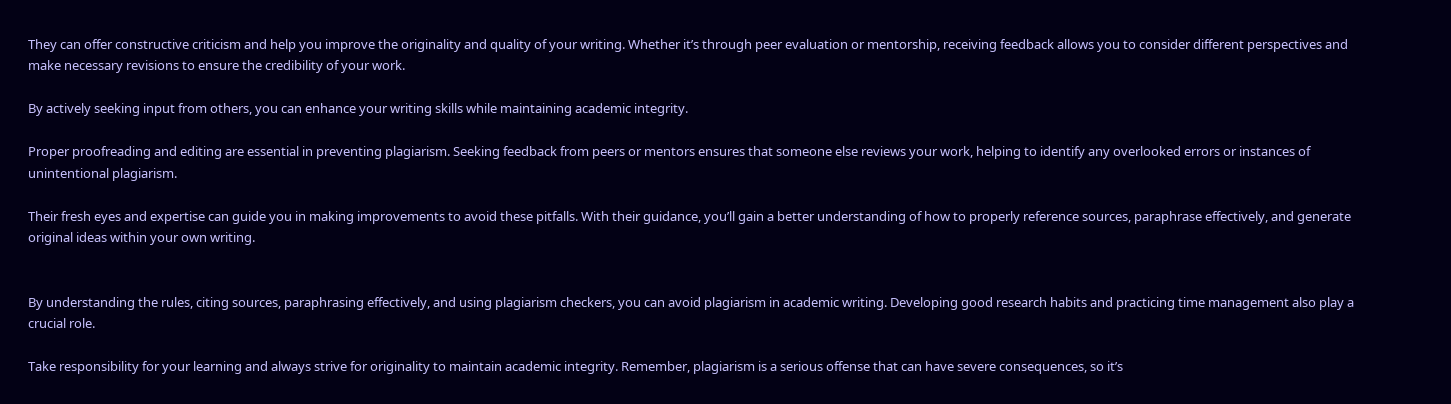They can offer constructive criticism and help you improve the originality and quality of your writing. Whether it’s through peer evaluation or mentorship, receiving feedback allows you to consider different perspectives and make necessary revisions to ensure the credibility of your work.

By actively seeking input from others, you can enhance your writing skills while maintaining academic integrity.

Proper proofreading and editing are essential in preventing plagiarism. Seeking feedback from peers or mentors ensures that someone else reviews your work, helping to identify any overlooked errors or instances of unintentional plagiarism.

Their fresh eyes and expertise can guide you in making improvements to avoid these pitfalls. With their guidance, you’ll gain a better understanding of how to properly reference sources, paraphrase effectively, and generate original ideas within your own writing.


By understanding the rules, citing sources, paraphrasing effectively, and using plagiarism checkers, you can avoid plagiarism in academic writing. Developing good research habits and practicing time management also play a crucial role.

Take responsibility for your learning and always strive for originality to maintain academic integrity. Remember, plagiarism is a serious offense that can have severe consequences, so it’s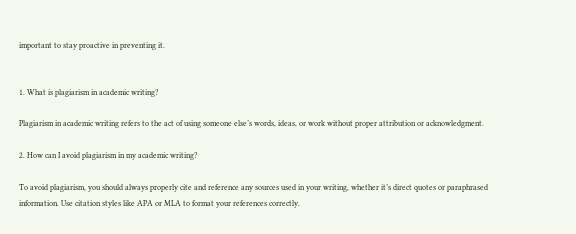important to stay proactive in preventing it.


1. What is plagiarism in academic writing?

Plagiarism in academic writing refers to the act of using someone else’s words, ideas, or work without proper attribution or acknowledgment.

2. How can I avoid plagiarism in my academic writing?

To avoid plagiarism, you should always properly cite and reference any sources used in your writing, whether it’s direct quotes or paraphrased information. Use citation styles like APA or MLA to format your references correctly.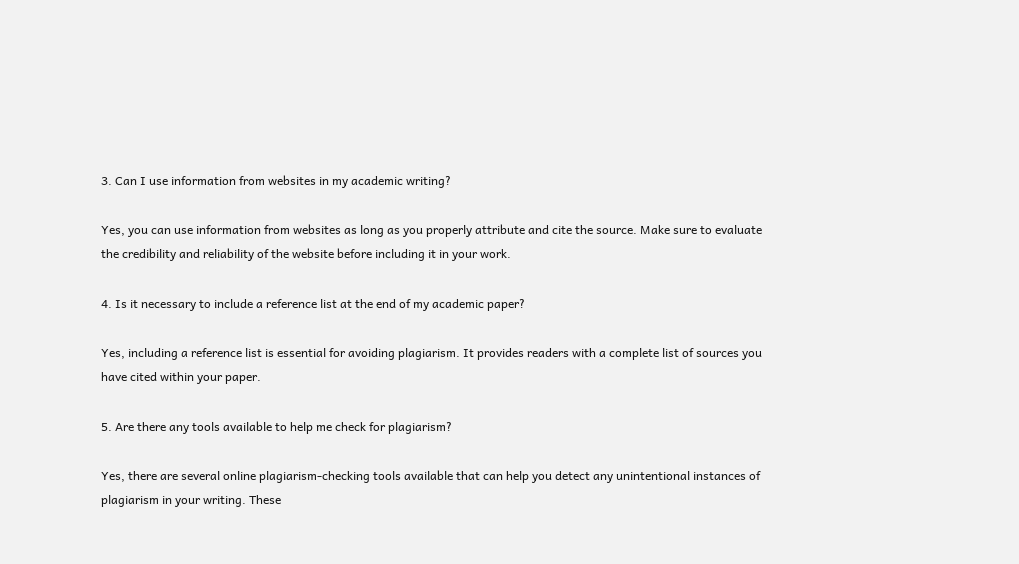3. Can I use information from websites in my academic writing?

Yes, you can use information from websites as long as you properly attribute and cite the source. Make sure to evaluate the credibility and reliability of the website before including it in your work.

4. Is it necessary to include a reference list at the end of my academic paper?

Yes, including a reference list is essential for avoiding plagiarism. It provides readers with a complete list of sources you have cited within your paper.

5. Are there any tools available to help me check for plagiarism?

Yes, there are several online plagiarism-checking tools available that can help you detect any unintentional instances of plagiarism in your writing. These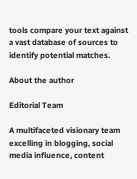tools compare your text against a vast database of sources to identify potential matches.

About the author

Editorial Team

A multifaceted visionary team excelling in blogging, social media influence, content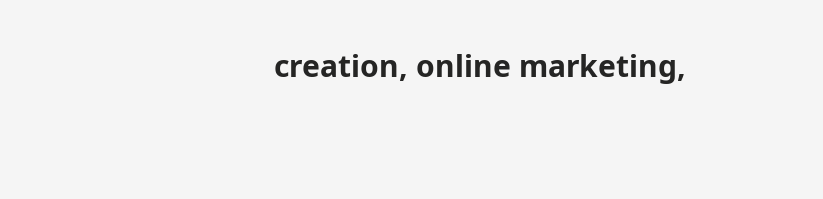creation, online marketing,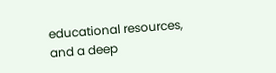educational resources, and a deep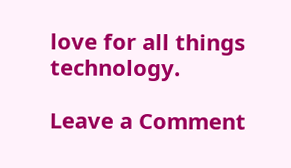love for all things technology.

Leave a Comment